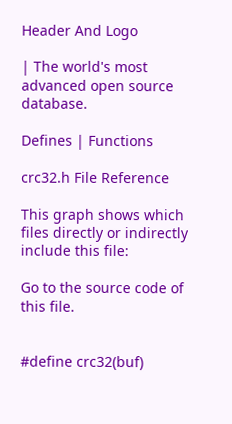Header And Logo

| The world's most advanced open source database.

Defines | Functions

crc32.h File Reference

This graph shows which files directly or indirectly include this file:

Go to the source code of this file.


#define crc32(buf)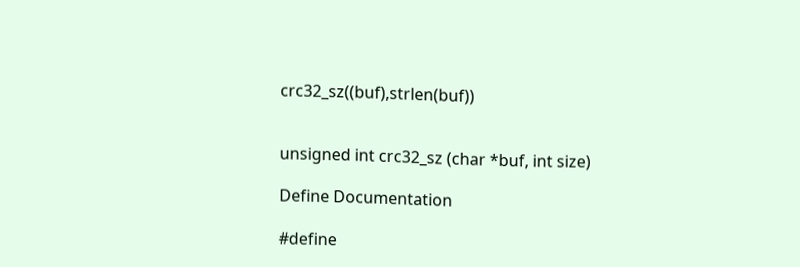crc32_sz((buf),strlen(buf))


unsigned int crc32_sz (char *buf, int size)

Define Documentation

#define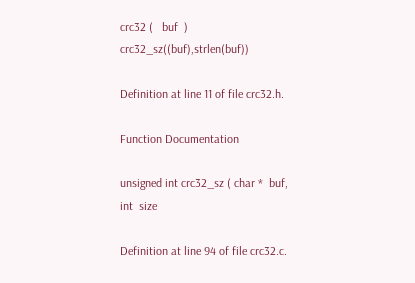crc32 (   buf  )     crc32_sz((buf),strlen(buf))

Definition at line 11 of file crc32.h.

Function Documentation

unsigned int crc32_sz ( char *  buf,
int  size

Definition at line 94 of file crc32.c.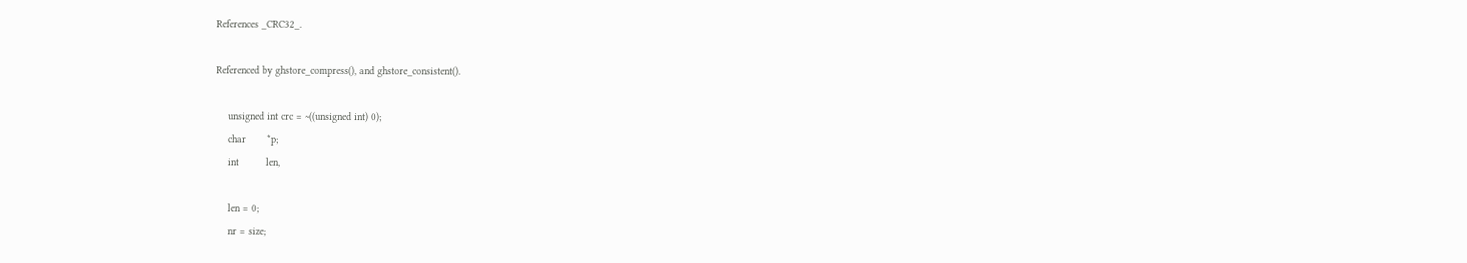References _CRC32_.

Referenced by ghstore_compress(), and ghstore_consistent().

    unsigned int crc = ~((unsigned int) 0);
    char       *p;
    int         len,

    len = 0;
    nr = size;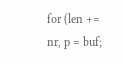for (len += nr, p = buf;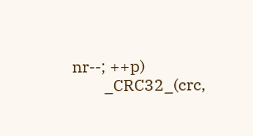nr--; ++p)
        _CRC32_(crc,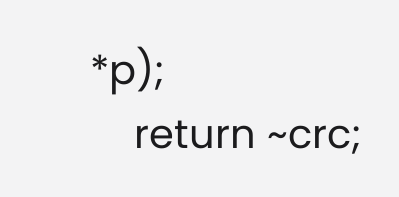*p);
    return ~crc;